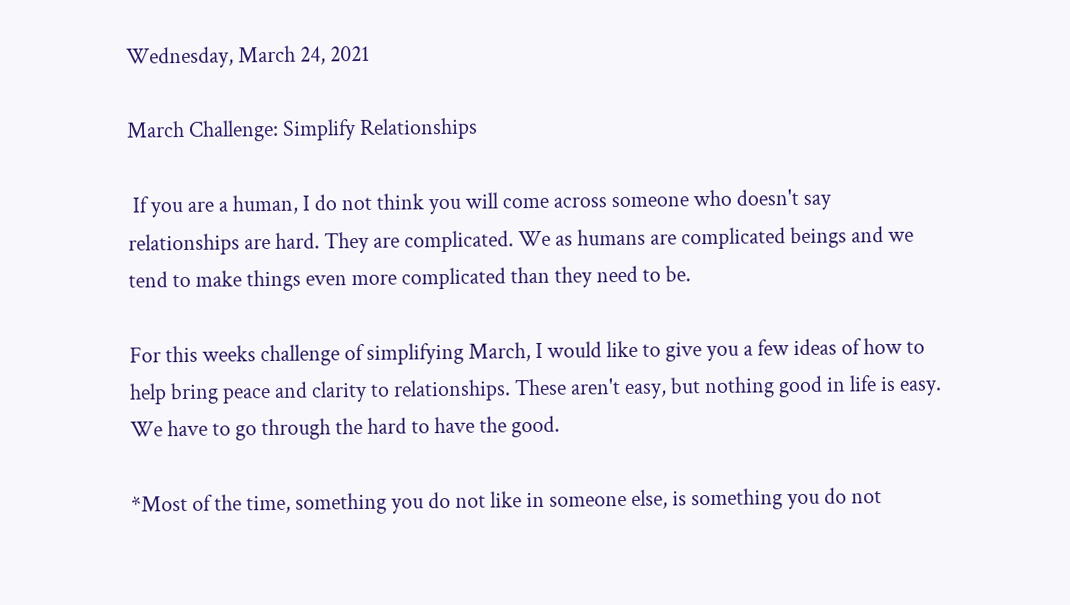Wednesday, March 24, 2021

March Challenge: Simplify Relationships

 If you are a human, I do not think you will come across someone who doesn't say relationships are hard. They are complicated. We as humans are complicated beings and we tend to make things even more complicated than they need to be.

For this weeks challenge of simplifying March, I would like to give you a few ideas of how to help bring peace and clarity to relationships. These aren't easy, but nothing good in life is easy. We have to go through the hard to have the good.

*Most of the time, something you do not like in someone else, is something you do not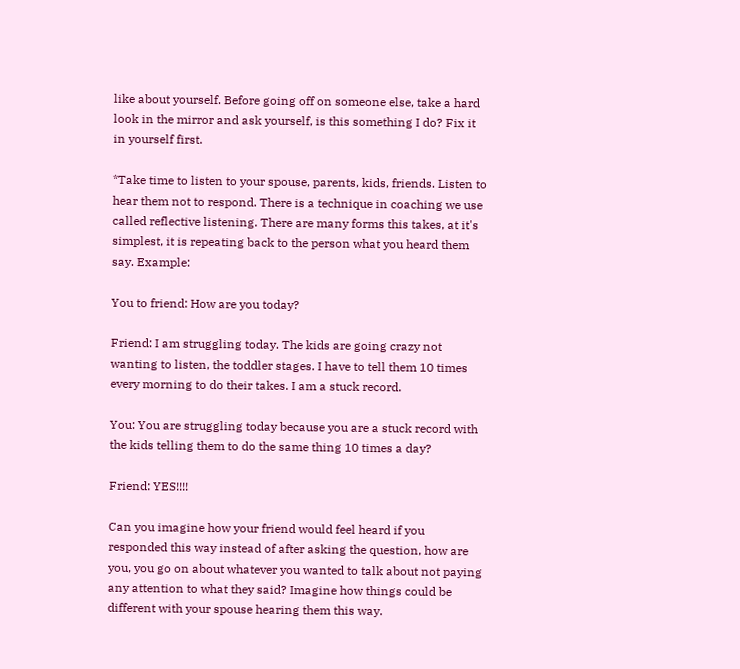like about yourself. Before going off on someone else, take a hard look in the mirror and ask yourself, is this something I do? Fix it in yourself first.

*Take time to listen to your spouse, parents, kids, friends. Listen to hear them not to respond. There is a technique in coaching we use called reflective listening. There are many forms this takes, at it's simplest, it is repeating back to the person what you heard them say. Example:

You to friend: How are you today?

Friend: I am struggling today. The kids are going crazy not wanting to listen, the toddler stages. I have to tell them 10 times every morning to do their takes. I am a stuck record.

You: You are struggling today because you are a stuck record with the kids telling them to do the same thing 10 times a day?

Friend: YES!!!!

Can you imagine how your friend would feel heard if you responded this way instead of after asking the question, how are you, you go on about whatever you wanted to talk about not paying any attention to what they said? Imagine how things could be different with your spouse hearing them this way.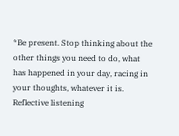*Be present. Stop thinking about the other things you need to do, what has happened in your day, racing in your thoughts, whatever it is. Reflective listening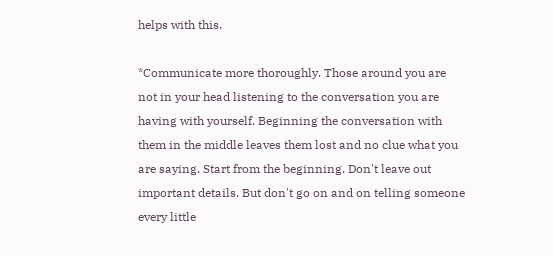helps with this.

*Communicate more thoroughly. Those around you are not in your head listening to the conversation you are having with yourself. Beginning the conversation with them in the middle leaves them lost and no clue what you are saying. Start from the beginning. Don't leave out important details. But don't go on and on telling someone every little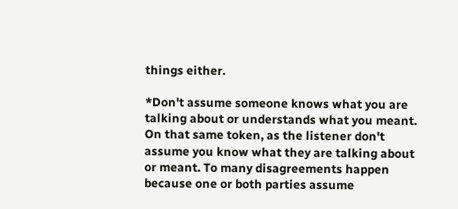things either.

*Don't assume someone knows what you are talking about or understands what you meant. On that same token, as the listener don't assume you know what they are talking about or meant. To many disagreements happen because one or both parties assume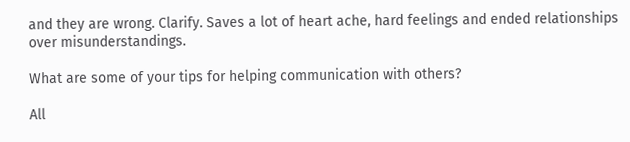and they are wrong. Clarify. Saves a lot of heart ache, hard feelings and ended relationships over misunderstandings.

What are some of your tips for helping communication with others?

All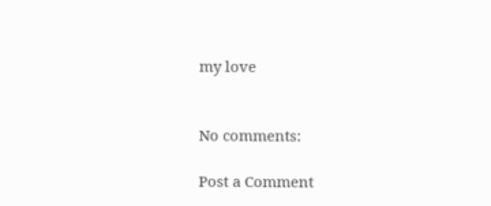my love


No comments:

Post a Comment